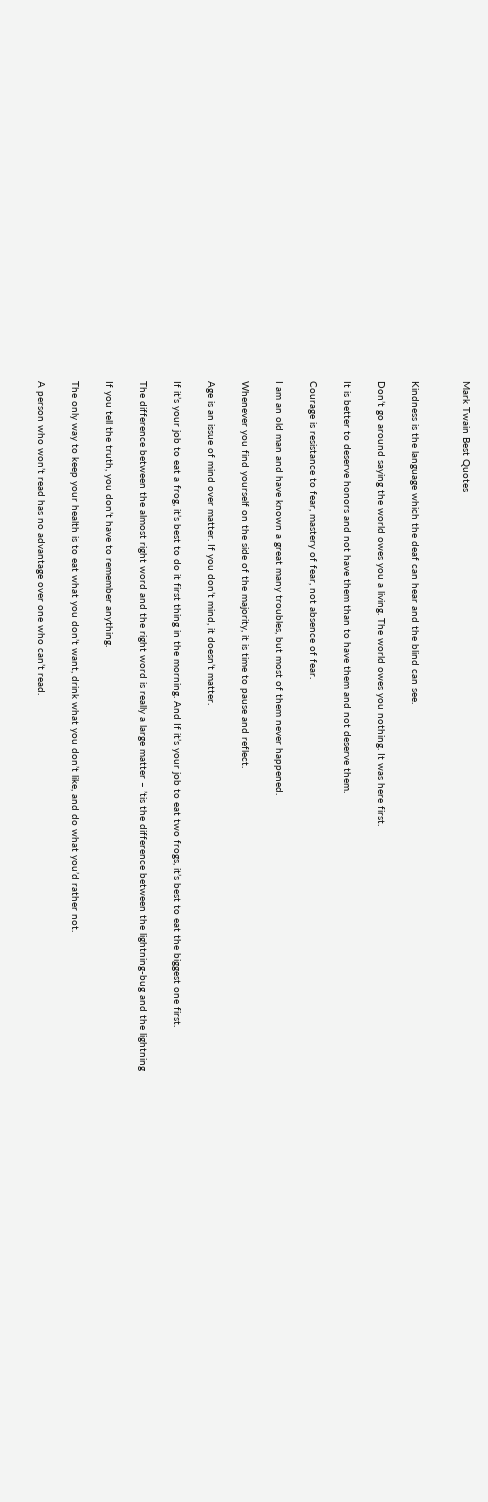Mark Twain Best Quotes


Kindness is the language which the deaf can hear and the blind can see.

Don’t go around saying the world owes you a living. The world owes you nothing. It was here first.

It is better to deserve honors and not have them than to have them and not deserve them.

Courage is resistance to fear, mastery of fear, not absence of fear.

I am an old man and have known a great many troubles, but most of them never happened.

Whenever you find yourself on the side of the majority, it is time to pause and reflect.

Age is an issue of mind over matter. If you don’t mind, it doesn’t matter.

If it’s your job to eat a frog, it’s best to do it first thing in the morning. And If it’s your job to eat two frogs, it’s best to eat the biggest one first.

The difference between the almost right word and the right word is really a large matter – ’tis the difference between the lightning-bug and the lightning

If you tell the truth, you don’t have to remember anything.

The only way to keep your health is to eat what you don’t want, drink what you don’t like, and do what you’d rather not.

A person who won’t read has no advantage over one who can’t read.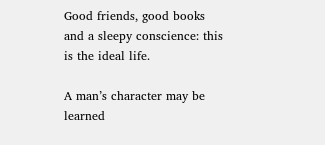Good friends, good books and a sleepy conscience: this is the ideal life.

A man’s character may be learned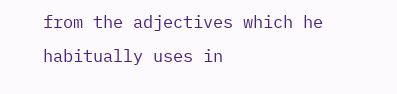from the adjectives which he habitually uses in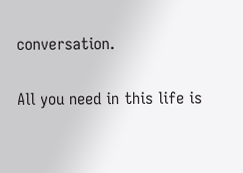conversation.

All you need in this life is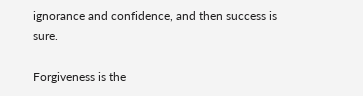ignorance and confidence, and then success is sure.

Forgiveness is the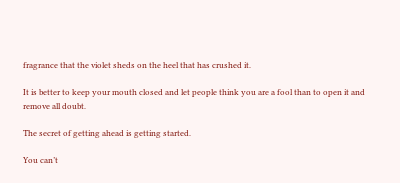fragrance that the violet sheds on the heel that has crushed it.

It is better to keep your mouth closed and let people think you are a fool than to open it and remove all doubt.

The secret of getting ahead is getting started.

You can’t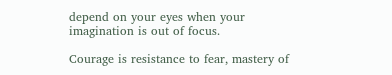depend on your eyes when your imagination is out of focus.

Courage is resistance to fear, mastery of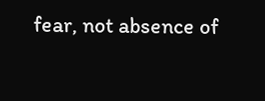fear, not absence of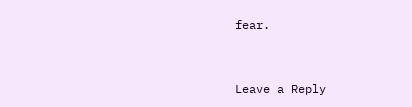fear.


Leave a Reply